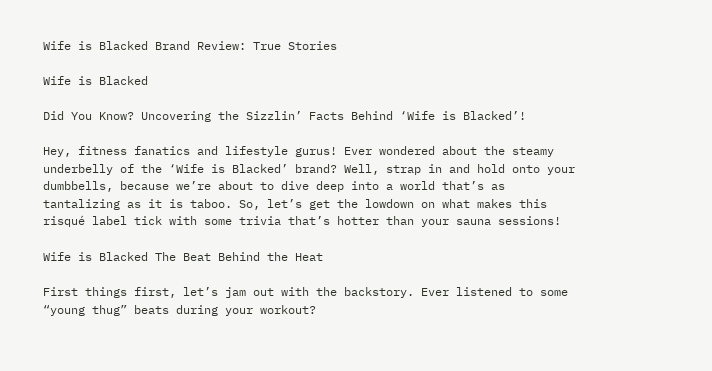Wife is Blacked Brand Review: True Stories

Wife is Blacked

Did You Know? Uncovering the Sizzlin’ Facts Behind ‘Wife is Blacked’!

Hey, fitness fanatics and lifestyle gurus! Ever wondered about the steamy underbelly of the ‘Wife is Blacked’ brand? Well, strap in and hold onto your dumbbells, because we’re about to dive deep into a world that’s as tantalizing as it is taboo. So, let’s get the lowdown on what makes this risqué label tick with some trivia that’s hotter than your sauna sessions!

Wife is Blacked The Beat Behind the Heat

First things first, let’s jam out with the backstory. Ever listened to some “young thug” beats during your workout?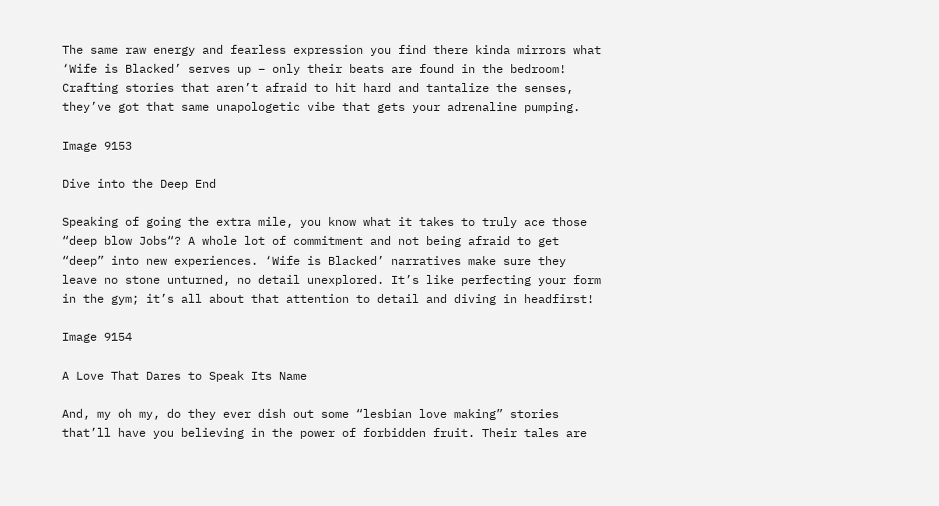The same raw energy and fearless expression you find there kinda mirrors what ‘Wife is Blacked’ serves up – only their beats are found in the bedroom! Crafting stories that aren’t afraid to hit hard and tantalize the senses, they’ve got that same unapologetic vibe that gets your adrenaline pumping.

Image 9153

Dive into the Deep End

Speaking of going the extra mile, you know what it takes to truly ace those “deep blow Jobs“? A whole lot of commitment and not being afraid to get “deep” into new experiences. ‘Wife is Blacked’ narratives make sure they leave no stone unturned, no detail unexplored. It’s like perfecting your form in the gym; it’s all about that attention to detail and diving in headfirst!

Image 9154

A Love That Dares to Speak Its Name

And, my oh my, do they ever dish out some “lesbian love making” stories that’ll have you believing in the power of forbidden fruit. Their tales are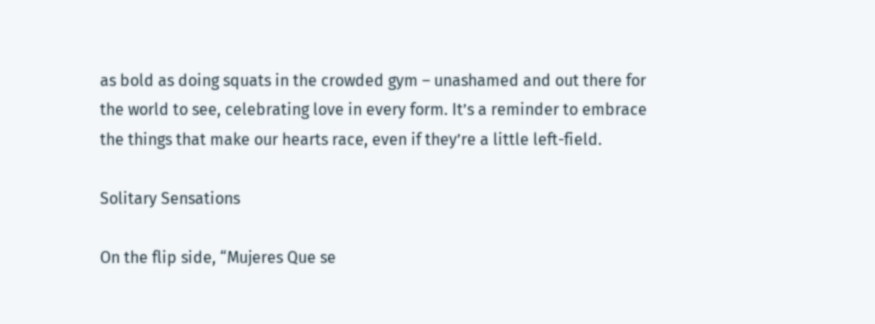as bold as doing squats in the crowded gym – unashamed and out there for the world to see, celebrating love in every form. It’s a reminder to embrace the things that make our hearts race, even if they’re a little left-field.

Solitary Sensations

On the flip side, “Mujeres Que se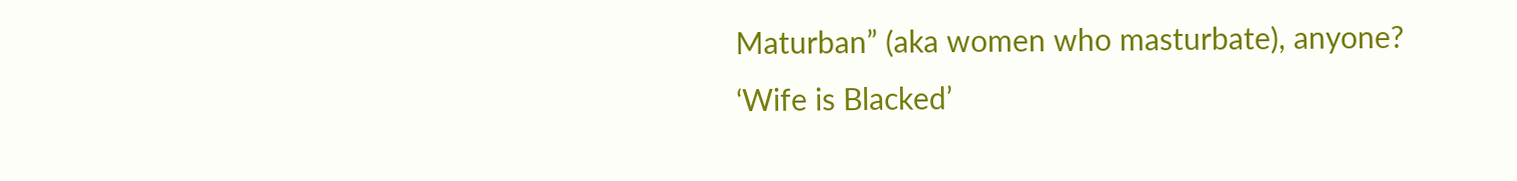Maturban” (aka women who masturbate), anyone? ‘Wife is Blacked’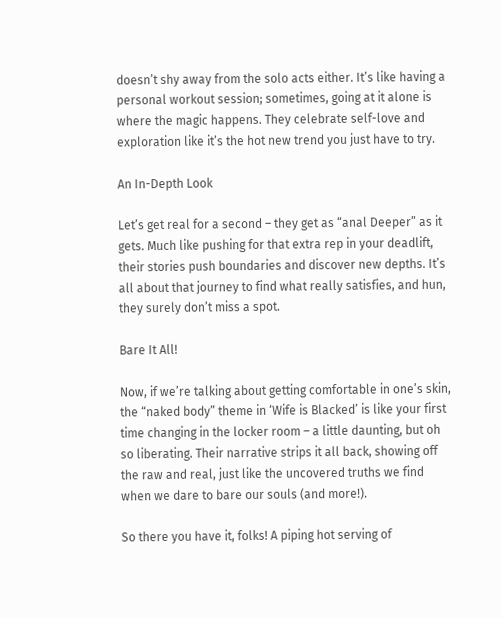doesn’t shy away from the solo acts either. It’s like having a personal workout session; sometimes, going at it alone is where the magic happens. They celebrate self-love and exploration like it’s the hot new trend you just have to try.

An In-Depth Look

Let’s get real for a second – they get as “anal Deeper” as it gets. Much like pushing for that extra rep in your deadlift, their stories push boundaries and discover new depths. It’s all about that journey to find what really satisfies, and hun, they surely don’t miss a spot.

Bare It All!

Now, if we’re talking about getting comfortable in one’s skin, the “naked body” theme in ‘Wife is Blacked’ is like your first time changing in the locker room – a little daunting, but oh so liberating. Their narrative strips it all back, showing off the raw and real, just like the uncovered truths we find when we dare to bare our souls (and more!).

So there you have it, folks! A piping hot serving of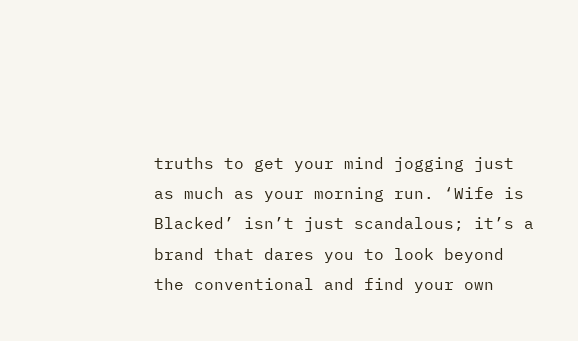truths to get your mind jogging just as much as your morning run. ‘Wife is Blacked’ isn’t just scandalous; it’s a brand that dares you to look beyond the conventional and find your own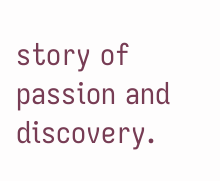story of passion and discovery.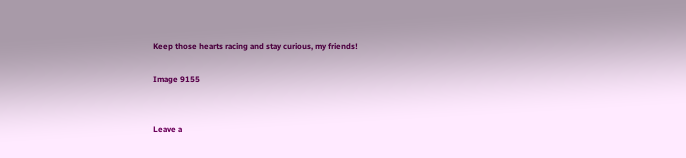Keep those hearts racing and stay curious, my friends!

Image 9155


Leave a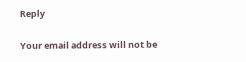Reply

Your email address will not be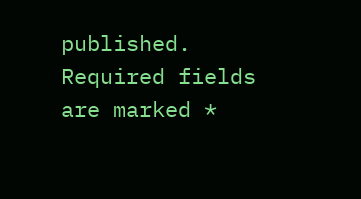published. Required fields are marked *